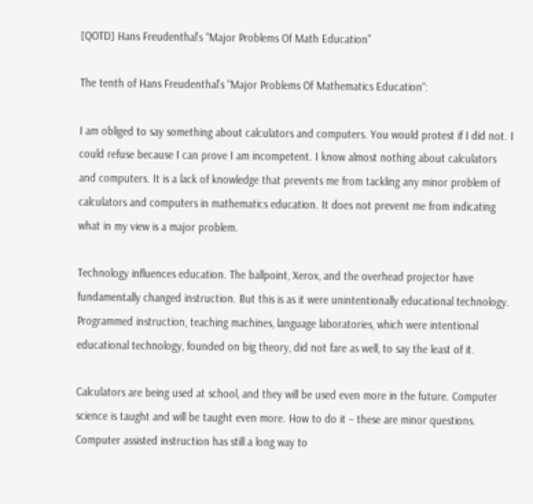[QOTD] Hans Freudenthal’s “Major Problems Of Math Education”

The tenth of Hans Freudenthal’s “Major Problems Of Mathematics Education“:

I am obliged to say something about calculators and computers. You would protest if I did not. I could refuse because I can prove I am incompetent. I know almost nothing about calculators and computers. It is a lack of knowledge that prevents me from tackling any minor problem of calculators and computers in mathematics education. It does not prevent me from indicating what in my view is a major problem.

Technology influences education. The ballpoint, Xerox, and the overhead projector have fundamentally changed instruction. But this is as it were unintentionally educational technology. Programmed instruction, teaching machines, language laboratories, which were intentional educational technology, founded on big theory, did not fare as well, to say the least of it.

Calculators are being used at school, and they will be used even more in the future. Computer science is taught and will be taught even more. How to do it – these are minor questions. Computer assisted instruction has still a long way to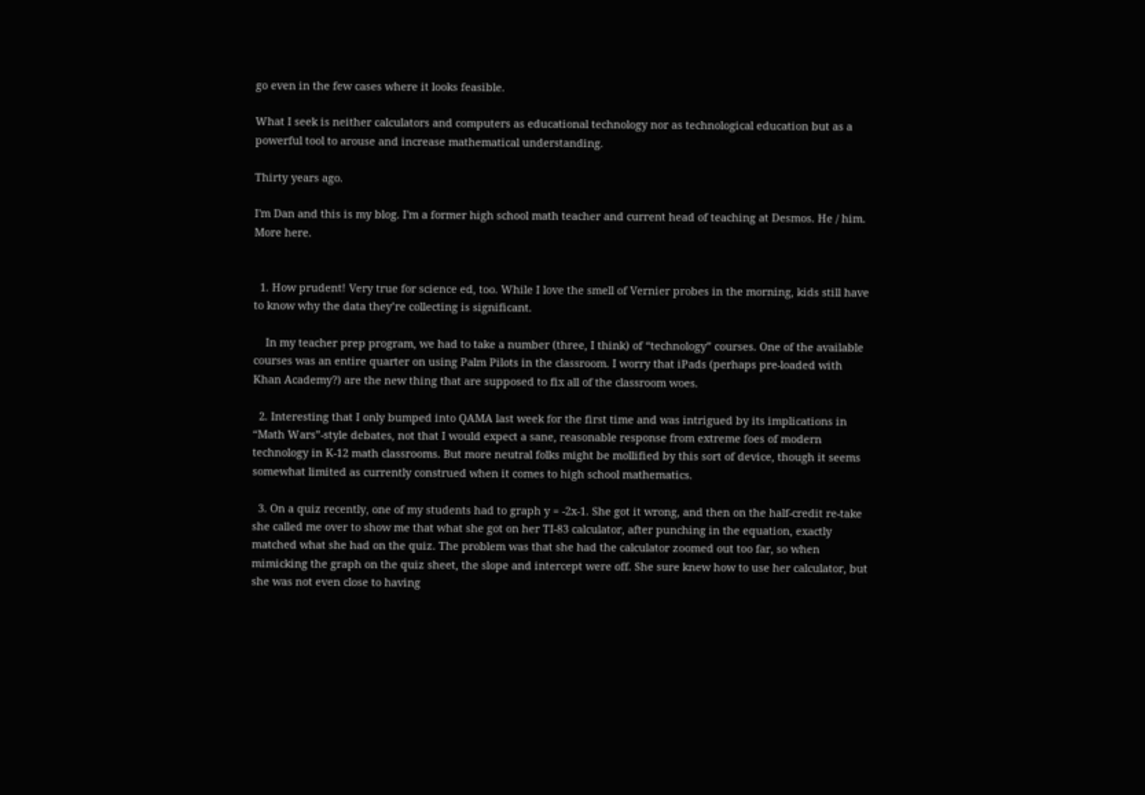go even in the few cases where it looks feasible.

What I seek is neither calculators and computers as educational technology nor as technological education but as a powerful tool to arouse and increase mathematical understanding.

Thirty years ago.

I'm Dan and this is my blog. I'm a former high school math teacher and current head of teaching at Desmos. He / him. More here.


  1. How prudent! Very true for science ed, too. While I love the smell of Vernier probes in the morning, kids still have to know why the data they’re collecting is significant.

    In my teacher prep program, we had to take a number (three, I think) of “technology” courses. One of the available courses was an entire quarter on using Palm Pilots in the classroom. I worry that iPads (perhaps pre-loaded with Khan Academy?) are the new thing that are supposed to fix all of the classroom woes.

  2. Interesting that I only bumped into QAMA last week for the first time and was intrigued by its implications in “Math Wars”-style debates, not that I would expect a sane, reasonable response from extreme foes of modern technology in K-12 math classrooms. But more neutral folks might be mollified by this sort of device, though it seems somewhat limited as currently construed when it comes to high school mathematics.

  3. On a quiz recently, one of my students had to graph y = -2x-1. She got it wrong, and then on the half-credit re-take she called me over to show me that what she got on her TI-83 calculator, after punching in the equation, exactly matched what she had on the quiz. The problem was that she had the calculator zoomed out too far, so when mimicking the graph on the quiz sheet, the slope and intercept were off. She sure knew how to use her calculator, but she was not even close to having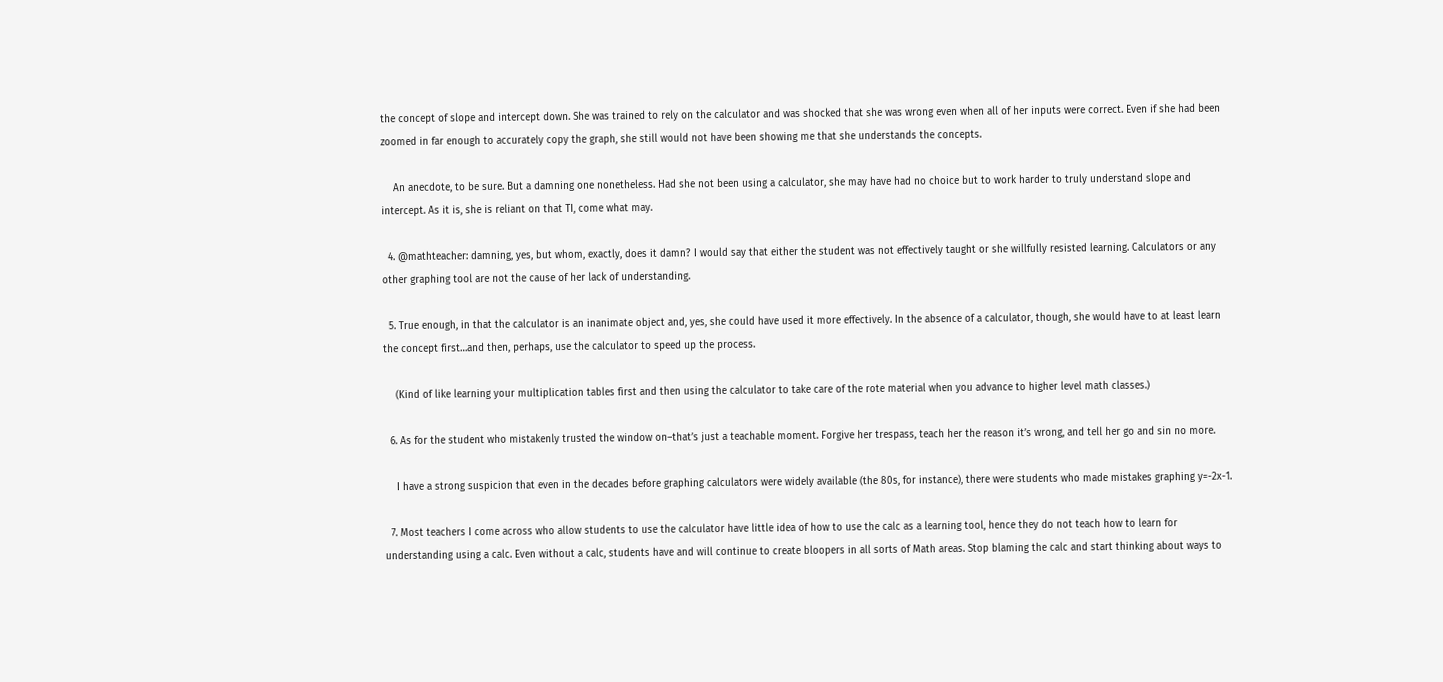the concept of slope and intercept down. She was trained to rely on the calculator and was shocked that she was wrong even when all of her inputs were correct. Even if she had been zoomed in far enough to accurately copy the graph, she still would not have been showing me that she understands the concepts.

    An anecdote, to be sure. But a damning one nonetheless. Had she not been using a calculator, she may have had no choice but to work harder to truly understand slope and intercept. As it is, she is reliant on that TI, come what may.

  4. @mathteacher: damning, yes, but whom, exactly, does it damn? I would say that either the student was not effectively taught or she willfully resisted learning. Calculators or any other graphing tool are not the cause of her lack of understanding.

  5. True enough, in that the calculator is an inanimate object and, yes, she could have used it more effectively. In the absence of a calculator, though, she would have to at least learn the concept first…and then, perhaps, use the calculator to speed up the process.

    (Kind of like learning your multiplication tables first and then using the calculator to take care of the rote material when you advance to higher level math classes.)

  6. As for the student who mistakenly trusted the window on–that’s just a teachable moment. Forgive her trespass, teach her the reason it’s wrong, and tell her go and sin no more.

    I have a strong suspicion that even in the decades before graphing calculators were widely available (the 80s, for instance), there were students who made mistakes graphing y=-2x-1.

  7. Most teachers I come across who allow students to use the calculator have little idea of how to use the calc as a learning tool, hence they do not teach how to learn for understanding using a calc. Even without a calc, students have and will continue to create bloopers in all sorts of Math areas. Stop blaming the calc and start thinking about ways to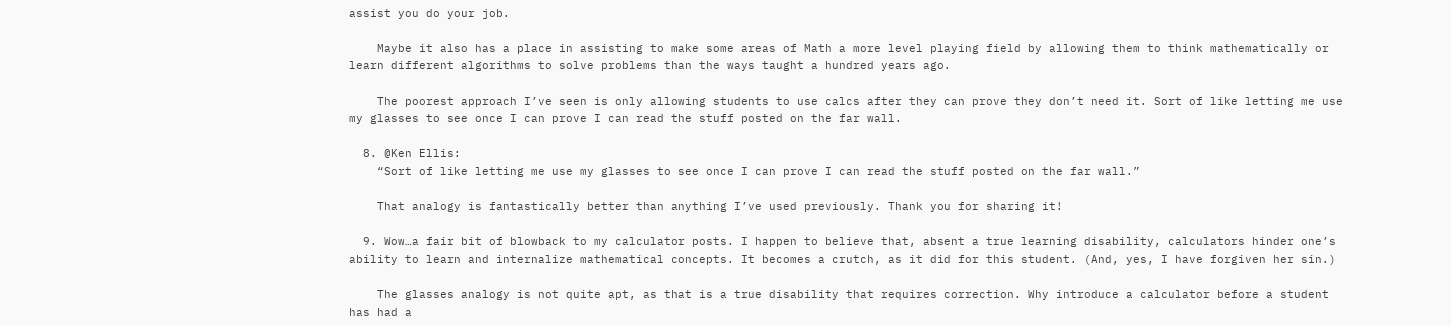assist you do your job.

    Maybe it also has a place in assisting to make some areas of Math a more level playing field by allowing them to think mathematically or learn different algorithms to solve problems than the ways taught a hundred years ago.

    The poorest approach I’ve seen is only allowing students to use calcs after they can prove they don’t need it. Sort of like letting me use my glasses to see once I can prove I can read the stuff posted on the far wall.

  8. @Ken Ellis:
    “Sort of like letting me use my glasses to see once I can prove I can read the stuff posted on the far wall.”

    That analogy is fantastically better than anything I’ve used previously. Thank you for sharing it!

  9. Wow…a fair bit of blowback to my calculator posts. I happen to believe that, absent a true learning disability, calculators hinder one’s ability to learn and internalize mathematical concepts. It becomes a crutch, as it did for this student. (And, yes, I have forgiven her sin.)

    The glasses analogy is not quite apt, as that is a true disability that requires correction. Why introduce a calculator before a student has had a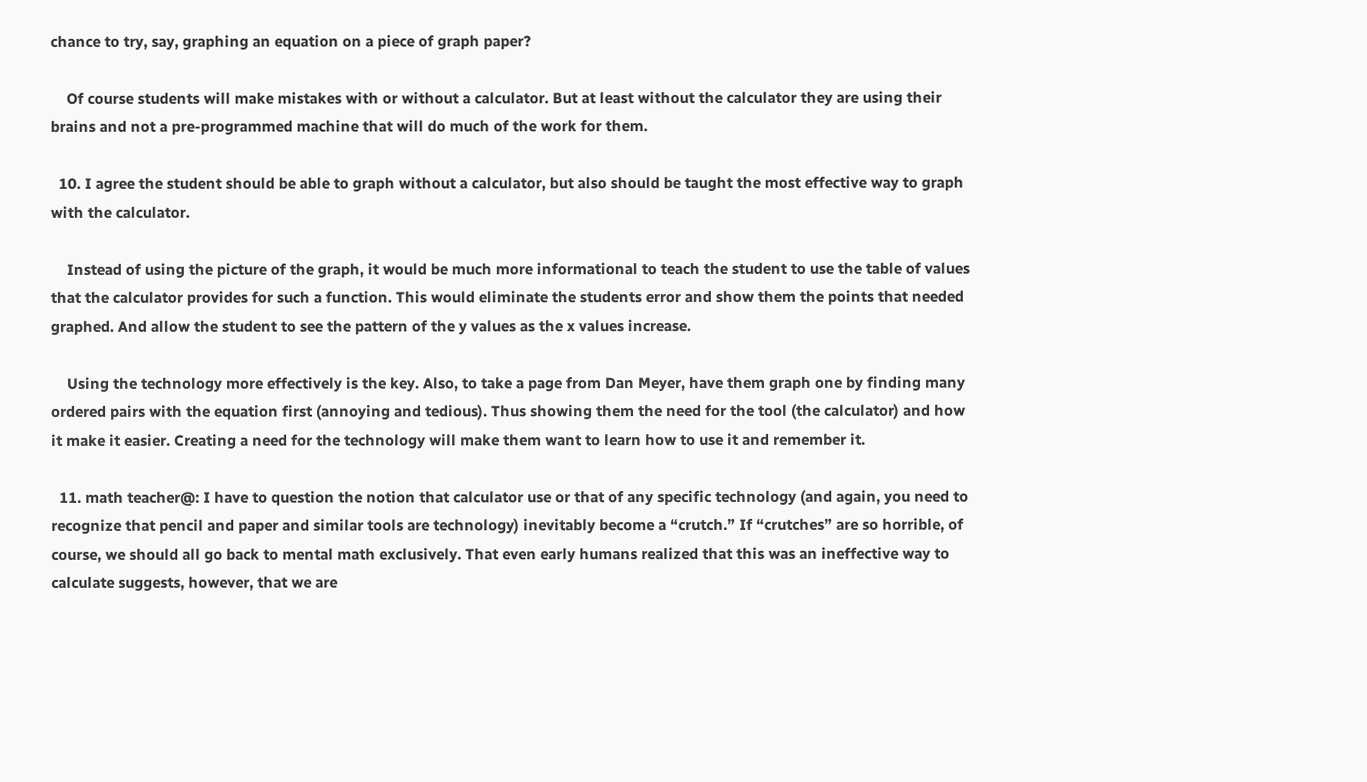chance to try, say, graphing an equation on a piece of graph paper?

    Of course students will make mistakes with or without a calculator. But at least without the calculator they are using their brains and not a pre-programmed machine that will do much of the work for them.

  10. I agree the student should be able to graph without a calculator, but also should be taught the most effective way to graph with the calculator.

    Instead of using the picture of the graph, it would be much more informational to teach the student to use the table of values that the calculator provides for such a function. This would eliminate the students error and show them the points that needed graphed. And allow the student to see the pattern of the y values as the x values increase.

    Using the technology more effectively is the key. Also, to take a page from Dan Meyer, have them graph one by finding many ordered pairs with the equation first (annoying and tedious). Thus showing them the need for the tool (the calculator) and how it make it easier. Creating a need for the technology will make them want to learn how to use it and remember it.

  11. math teacher@: I have to question the notion that calculator use or that of any specific technology (and again, you need to recognize that pencil and paper and similar tools are technology) inevitably become a “crutch.” If “crutches” are so horrible, of course, we should all go back to mental math exclusively. That even early humans realized that this was an ineffective way to calculate suggests, however, that we are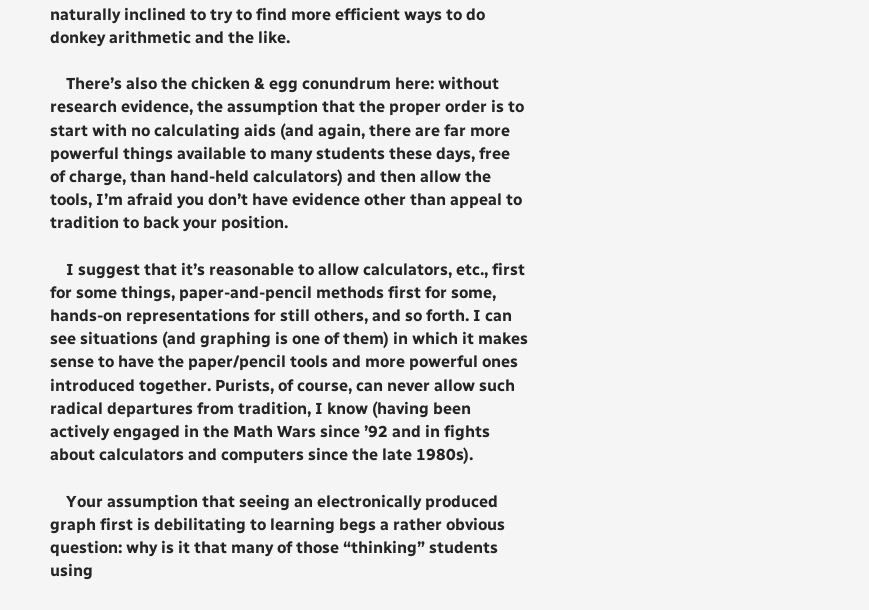naturally inclined to try to find more efficient ways to do donkey arithmetic and the like.

    There’s also the chicken & egg conundrum here: without research evidence, the assumption that the proper order is to start with no calculating aids (and again, there are far more powerful things available to many students these days, free of charge, than hand-held calculators) and then allow the tools, I’m afraid you don’t have evidence other than appeal to tradition to back your position.

    I suggest that it’s reasonable to allow calculators, etc., first for some things, paper-and-pencil methods first for some, hands-on representations for still others, and so forth. I can see situations (and graphing is one of them) in which it makes sense to have the paper/pencil tools and more powerful ones introduced together. Purists, of course, can never allow such radical departures from tradition, I know (having been actively engaged in the Math Wars since ’92 and in fights about calculators and computers since the late 1980s).

    Your assumption that seeing an electronically produced graph first is debilitating to learning begs a rather obvious question: why is it that many of those “thinking” students using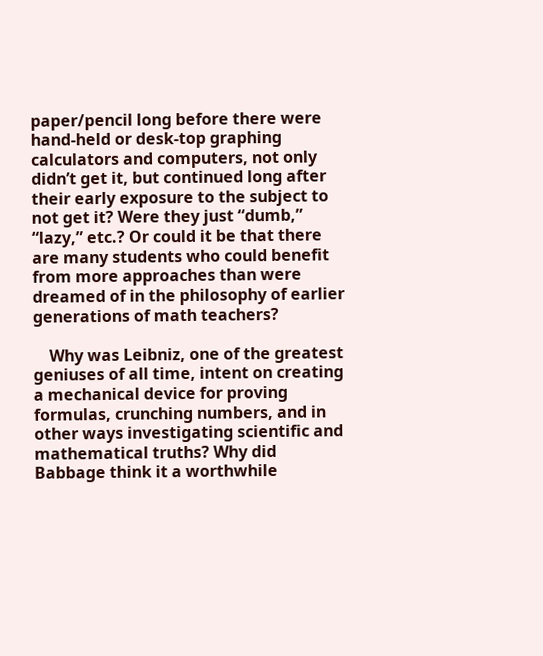paper/pencil long before there were hand-held or desk-top graphing calculators and computers, not only didn’t get it, but continued long after their early exposure to the subject to not get it? Were they just “dumb,” “lazy,” etc.? Or could it be that there are many students who could benefit from more approaches than were dreamed of in the philosophy of earlier generations of math teachers?

    Why was Leibniz, one of the greatest geniuses of all time, intent on creating a mechanical device for proving formulas, crunching numbers, and in other ways investigating scientific and mathematical truths? Why did Babbage think it a worthwhile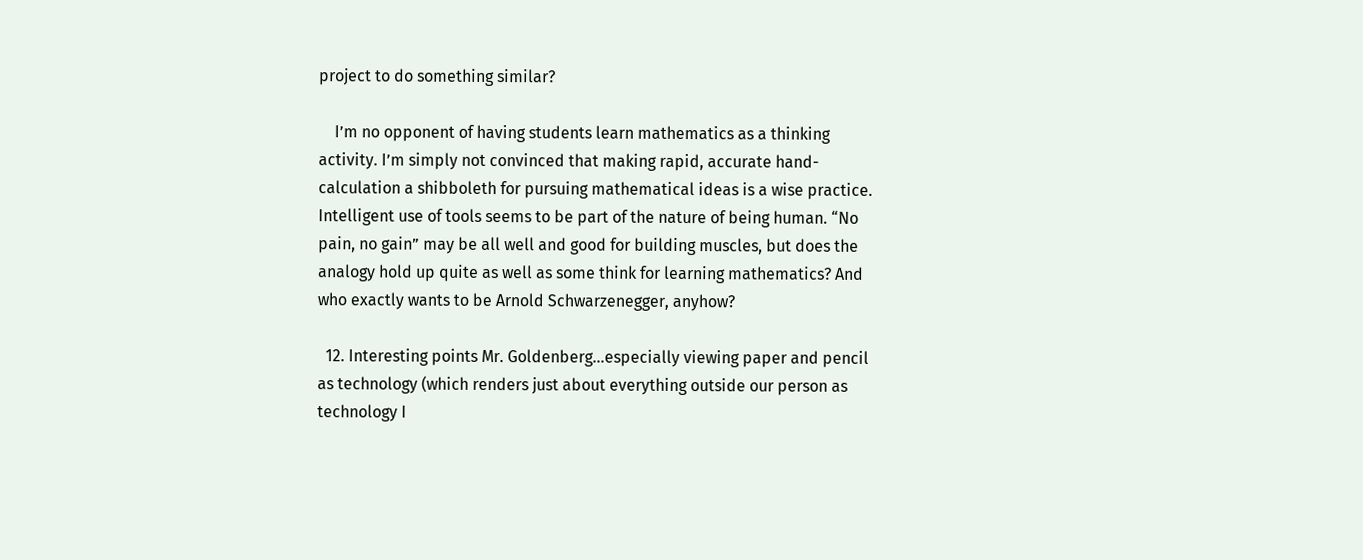project to do something similar?

    I’m no opponent of having students learn mathematics as a thinking activity. I’m simply not convinced that making rapid, accurate hand-calculation a shibboleth for pursuing mathematical ideas is a wise practice. Intelligent use of tools seems to be part of the nature of being human. “No pain, no gain” may be all well and good for building muscles, but does the analogy hold up quite as well as some think for learning mathematics? And who exactly wants to be Arnold Schwarzenegger, anyhow?

  12. Interesting points Mr. Goldenberg…especially viewing paper and pencil as technology (which renders just about everything outside our person as technology I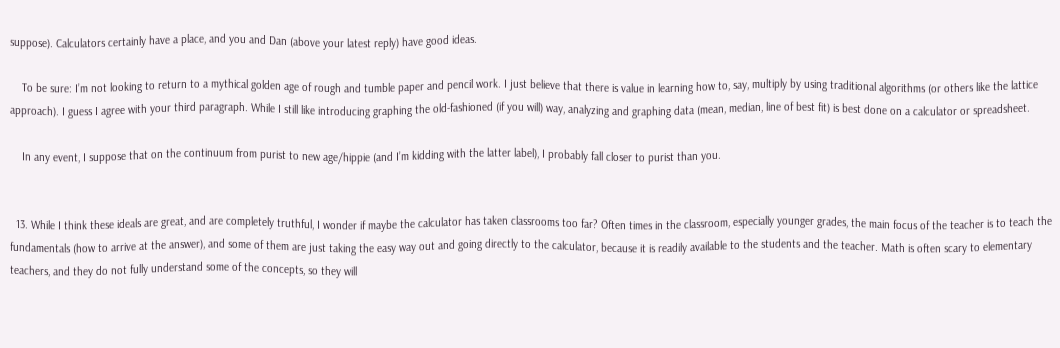suppose). Calculators certainly have a place, and you and Dan (above your latest reply) have good ideas.

    To be sure: I’m not looking to return to a mythical golden age of rough and tumble paper and pencil work. I just believe that there is value in learning how to, say, multiply by using traditional algorithms (or others like the lattice approach). I guess I agree with your third paragraph. While I still like introducing graphing the old-fashioned (if you will) way, analyzing and graphing data (mean, median, line of best fit) is best done on a calculator or spreadsheet.

    In any event, I suppose that on the continuum from purist to new age/hippie (and I’m kidding with the latter label), I probably fall closer to purist than you.


  13. While I think these ideals are great, and are completely truthful, I wonder if maybe the calculator has taken classrooms too far? Often times in the classroom, especially younger grades, the main focus of the teacher is to teach the fundamentals (how to arrive at the answer), and some of them are just taking the easy way out and going directly to the calculator, because it is readily available to the students and the teacher. Math is often scary to elementary teachers, and they do not fully understand some of the concepts, so they will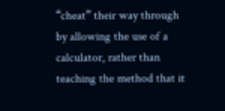“cheat” their way through by allowing the use of a calculator, rather than teaching the method that it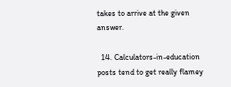takes to arrive at the given answer.

  14. Calculators-in-education posts tend to get really flamey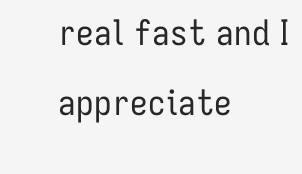real fast and I appreciate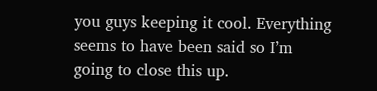you guys keeping it cool. Everything seems to have been said so I’m going to close this up.